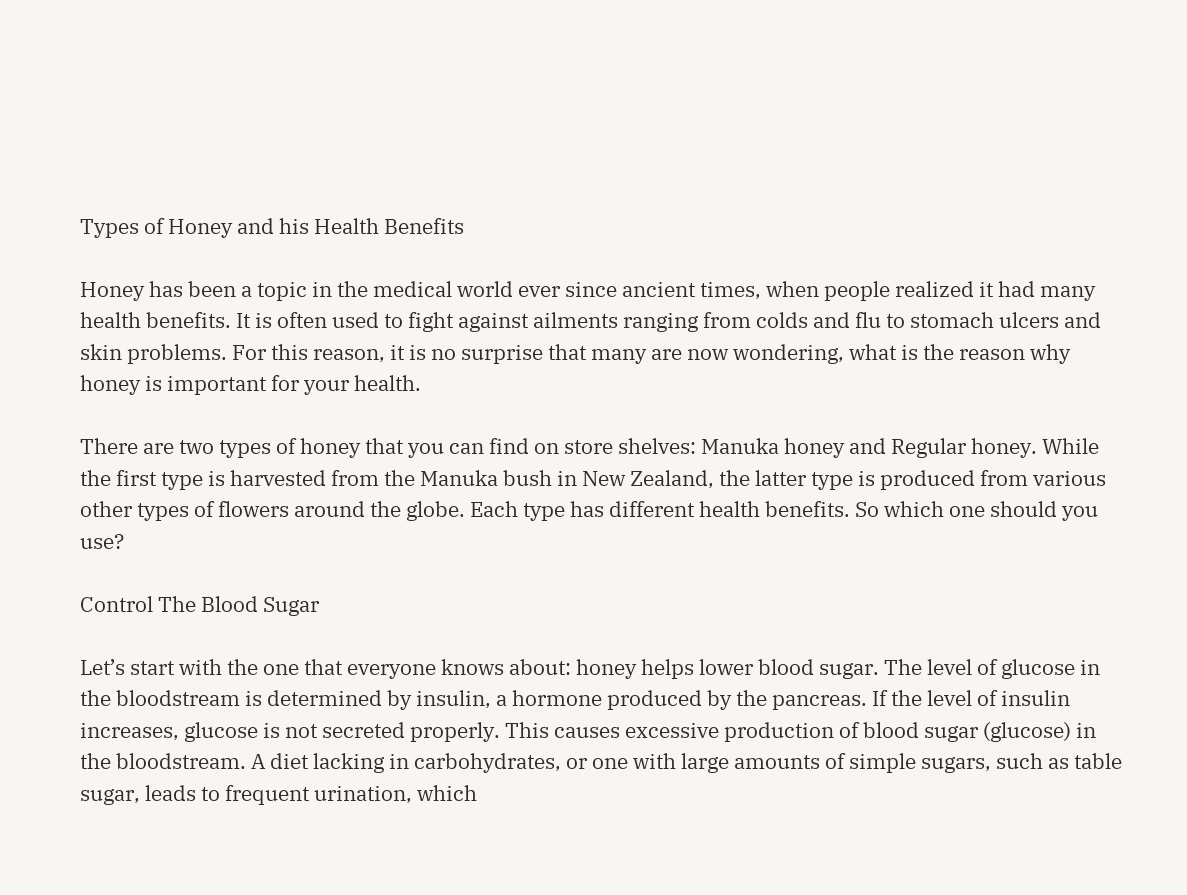Types of Honey and his Health Benefits

Honey has been a topic in the medical world ever since ancient times, when people realized it had many health benefits. It is often used to fight against ailments ranging from colds and flu to stomach ulcers and skin problems. For this reason, it is no surprise that many are now wondering, what is the reason why honey is important for your health.

There are two types of honey that you can find on store shelves: Manuka honey and Regular honey. While the first type is harvested from the Manuka bush in New Zealand, the latter type is produced from various other types of flowers around the globe. Each type has different health benefits. So which one should you use?

Control The Blood Sugar

Let’s start with the one that everyone knows about: honey helps lower blood sugar. The level of glucose in the bloodstream is determined by insulin, a hormone produced by the pancreas. If the level of insulin increases, glucose is not secreted properly. This causes excessive production of blood sugar (glucose) in the bloodstream. A diet lacking in carbohydrates, or one with large amounts of simple sugars, such as table sugar, leads to frequent urination, which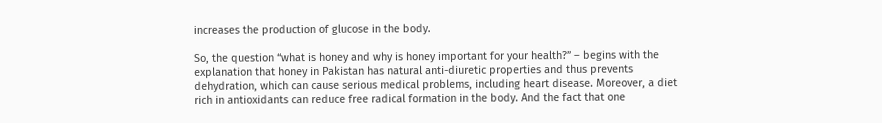increases the production of glucose in the body.

So, the question “what is honey and why is honey important for your health?” – begins with the explanation that honey in Pakistan has natural anti-diuretic properties and thus prevents dehydration, which can cause serious medical problems, including heart disease. Moreover, a diet rich in antioxidants can reduce free radical formation in the body. And the fact that one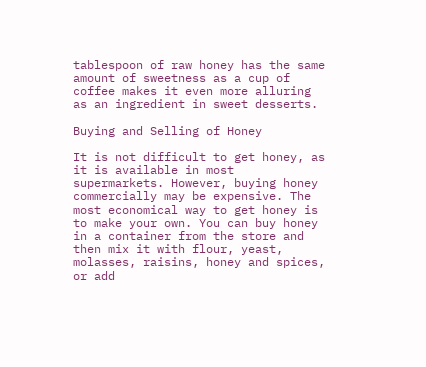tablespoon of raw honey has the same amount of sweetness as a cup of coffee makes it even more alluring as an ingredient in sweet desserts.

Buying and Selling of Honey

It is not difficult to get honey, as it is available in most supermarkets. However, buying honey commercially may be expensive. The most economical way to get honey is to make your own. You can buy honey in a container from the store and then mix it with flour, yeast, molasses, raisins, honey and spices, or add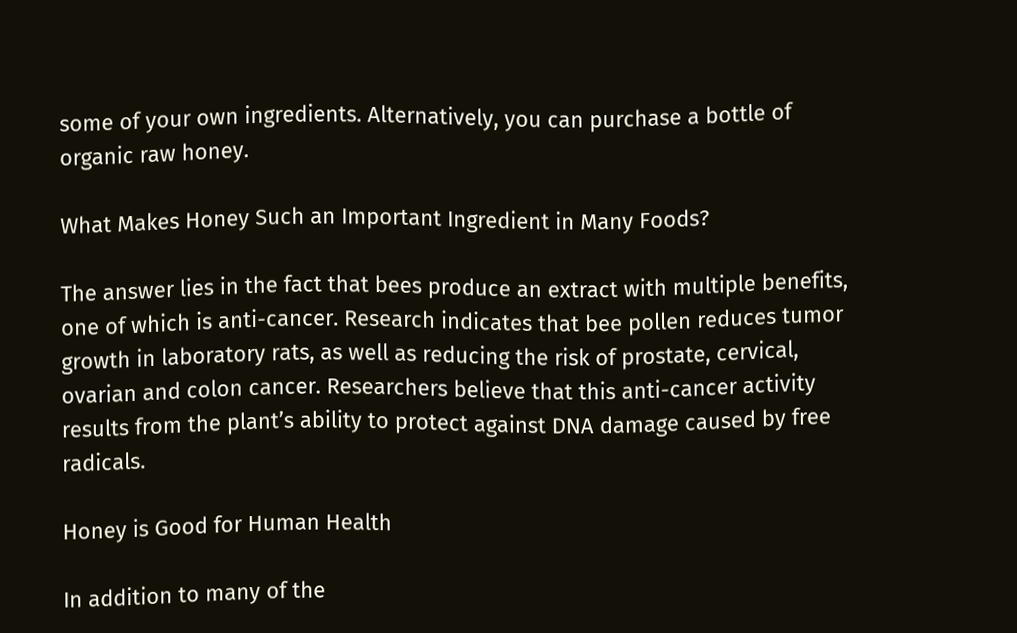some of your own ingredients. Alternatively, you can purchase a bottle of organic raw honey.

What Makes Honey Such an Important Ingredient in Many Foods?

The answer lies in the fact that bees produce an extract with multiple benefits, one of which is anti-cancer. Research indicates that bee pollen reduces tumor growth in laboratory rats, as well as reducing the risk of prostate, cervical, ovarian and colon cancer. Researchers believe that this anti-cancer activity results from the plant’s ability to protect against DNA damage caused by free radicals.

Honey is Good for Human Health

In addition to many of the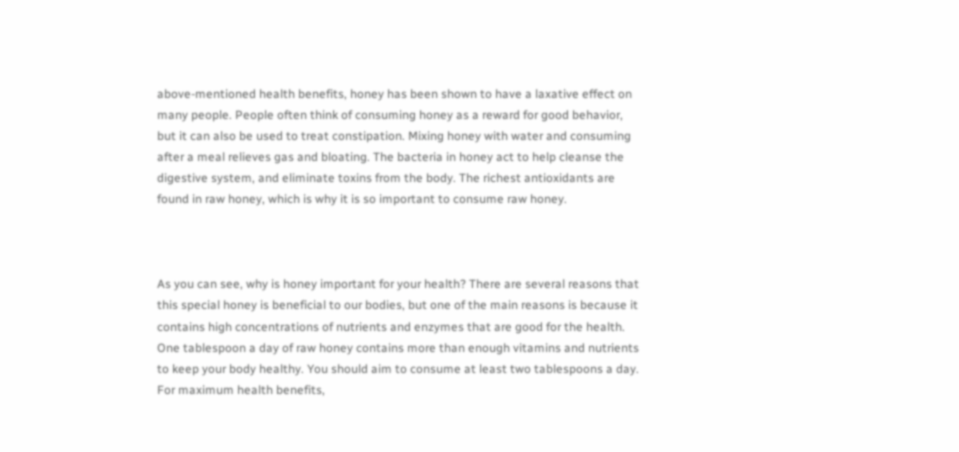above-mentioned health benefits, honey has been shown to have a laxative effect on many people. People often think of consuming honey as a reward for good behavior, but it can also be used to treat constipation. Mixing honey with water and consuming after a meal relieves gas and bloating. The bacteria in honey act to help cleanse the digestive system, and eliminate toxins from the body. The richest antioxidants are found in raw honey, which is why it is so important to consume raw honey.



As you can see, why is honey important for your health? There are several reasons that this special honey is beneficial to our bodies, but one of the main reasons is because it contains high concentrations of nutrients and enzymes that are good for the health. One tablespoon a day of raw honey contains more than enough vitamins and nutrients to keep your body healthy. You should aim to consume at least two tablespoons a day. For maximum health benefits,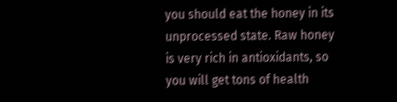you should eat the honey in its unprocessed state. Raw honey is very rich in antioxidants, so you will get tons of health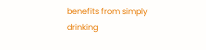benefits from simply drinking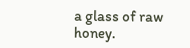a glass of raw honey.